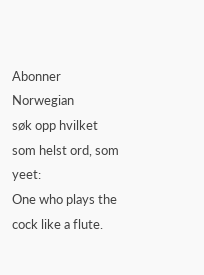Abonner Norwegian
søk opp hvilket som helst ord, som yeet:
One who plays the cock like a flute.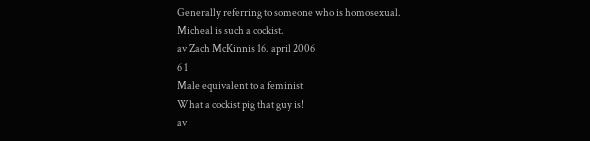Generally referring to someone who is homosexual.
Micheal is such a cockist.
av Zach McKinnis 16. april 2006
6 1
Male equivalent to a feminist
What a cockist pig that guy is!
av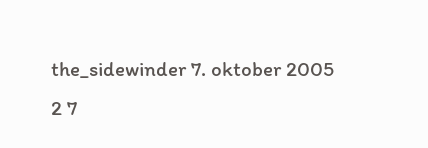the_sidewinder 7. oktober 2005
2 7